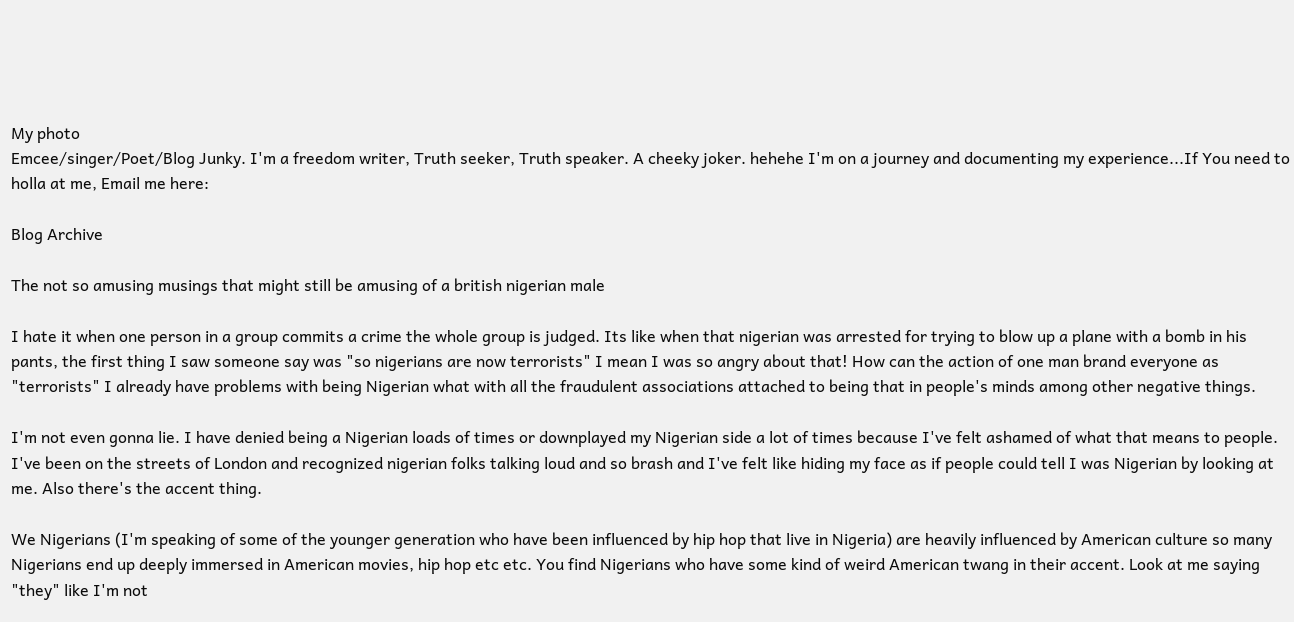My photo
Emcee/singer/Poet/Blog Junky. I'm a freedom writer, Truth seeker, Truth speaker. A cheeky joker. hehehe I'm on a journey and documenting my experience...If You need to holla at me, Email me here:

Blog Archive

The not so amusing musings that might still be amusing of a british nigerian male

I hate it when one person in a group commits a crime the whole group is judged. Its like when that nigerian was arrested for trying to blow up a plane with a bomb in his pants, the first thing I saw someone say was "so nigerians are now terrorists" I mean I was so angry about that! How can the action of one man brand everyone as "terrorists" I already have problems with being Nigerian what with all the fraudulent associations attached to being that in people's minds among other negative things.

I'm not even gonna lie. I have denied being a Nigerian loads of times or downplayed my Nigerian side a lot of times because I've felt ashamed of what that means to people. I've been on the streets of London and recognized nigerian folks talking loud and so brash and I've felt like hiding my face as if people could tell I was Nigerian by looking at me. Also there's the accent thing.

We Nigerians (I'm speaking of some of the younger generation who have been influenced by hip hop that live in Nigeria) are heavily influenced by American culture so many Nigerians end up deeply immersed in American movies, hip hop etc etc. You find Nigerians who have some kind of weird American twang in their accent. Look at me saying "they" like I'm not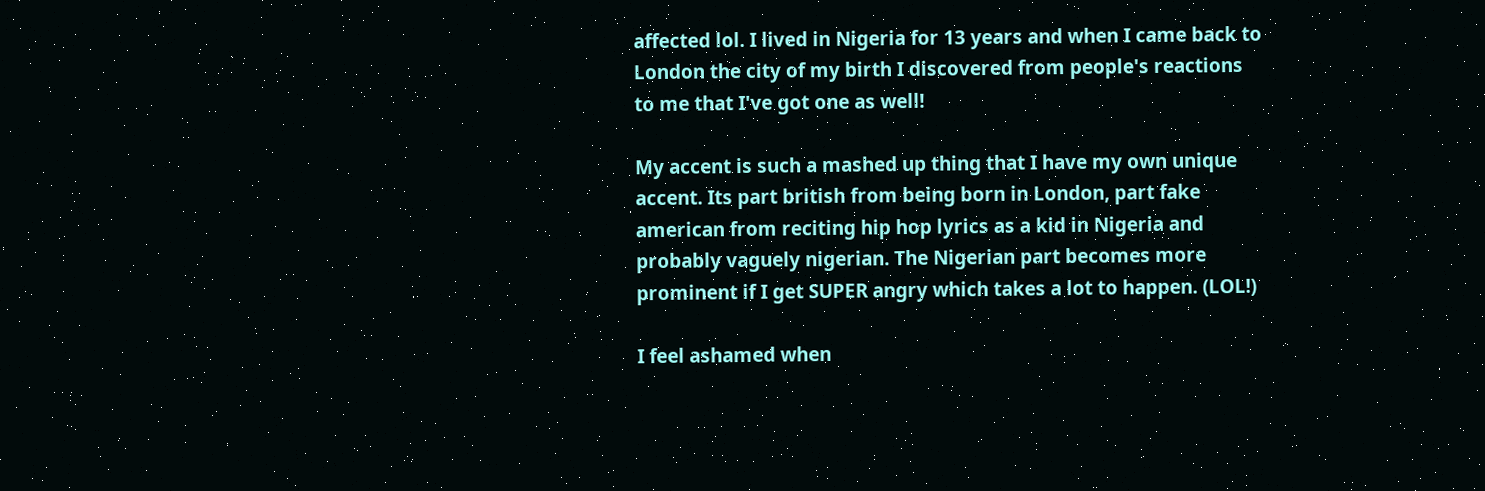affected lol. I lived in Nigeria for 13 years and when I came back to London the city of my birth I discovered from people's reactions to me that I've got one as well!

My accent is such a mashed up thing that I have my own unique accent. Its part british from being born in London, part fake american from reciting hip hop lyrics as a kid in Nigeria and probably vaguely nigerian. The Nigerian part becomes more prominent if I get SUPER angry which takes a lot to happen. (LOL!)

I feel ashamed when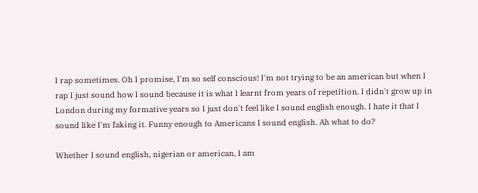I rap sometimes. Oh I promise, I'm so self conscious! I'm not trying to be an american but when I rap I just sound how I sound because it is what I learnt from years of repetition. I didn't grow up in London during my formative years so I just don't feel like I sound english enough. I hate it that I sound like I'm faking it. Funny enough to Americans I sound english. Ah what to do?

Whether I sound english, nigerian or american, I am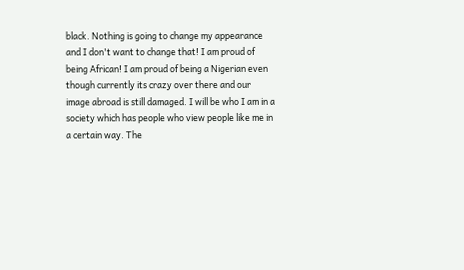black. Nothing is going to change my appearance and I don't want to change that! I am proud of being African! I am proud of being a Nigerian even though currently its crazy over there and our image abroad is still damaged. I will be who I am in a society which has people who view people like me in a certain way. The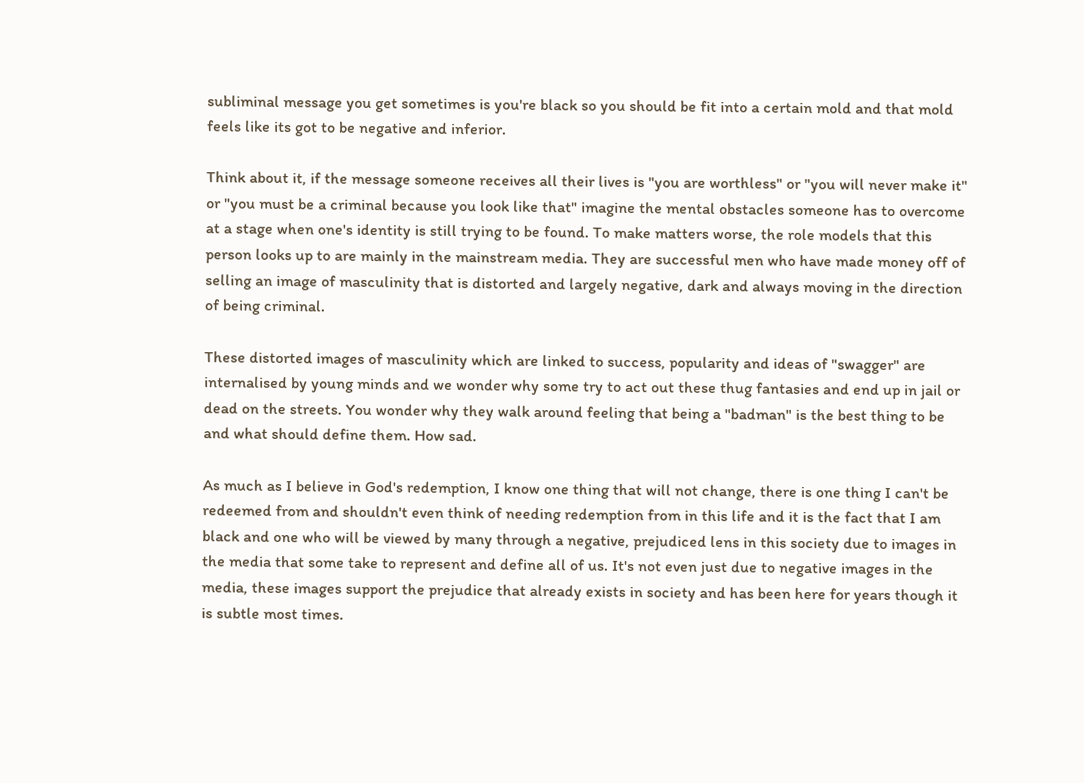subliminal message you get sometimes is you're black so you should be fit into a certain mold and that mold feels like its got to be negative and inferior.

Think about it, if the message someone receives all their lives is "you are worthless" or "you will never make it" or "you must be a criminal because you look like that" imagine the mental obstacles someone has to overcome at a stage when one's identity is still trying to be found. To make matters worse, the role models that this person looks up to are mainly in the mainstream media. They are successful men who have made money off of selling an image of masculinity that is distorted and largely negative, dark and always moving in the direction of being criminal.

These distorted images of masculinity which are linked to success, popularity and ideas of "swagger" are internalised by young minds and we wonder why some try to act out these thug fantasies and end up in jail or dead on the streets. You wonder why they walk around feeling that being a "badman" is the best thing to be and what should define them. How sad.

As much as I believe in God's redemption, I know one thing that will not change, there is one thing I can't be redeemed from and shouldn't even think of needing redemption from in this life and it is the fact that I am black and one who will be viewed by many through a negative, prejudiced lens in this society due to images in the media that some take to represent and define all of us. It's not even just due to negative images in the media, these images support the prejudice that already exists in society and has been here for years though it is subtle most times.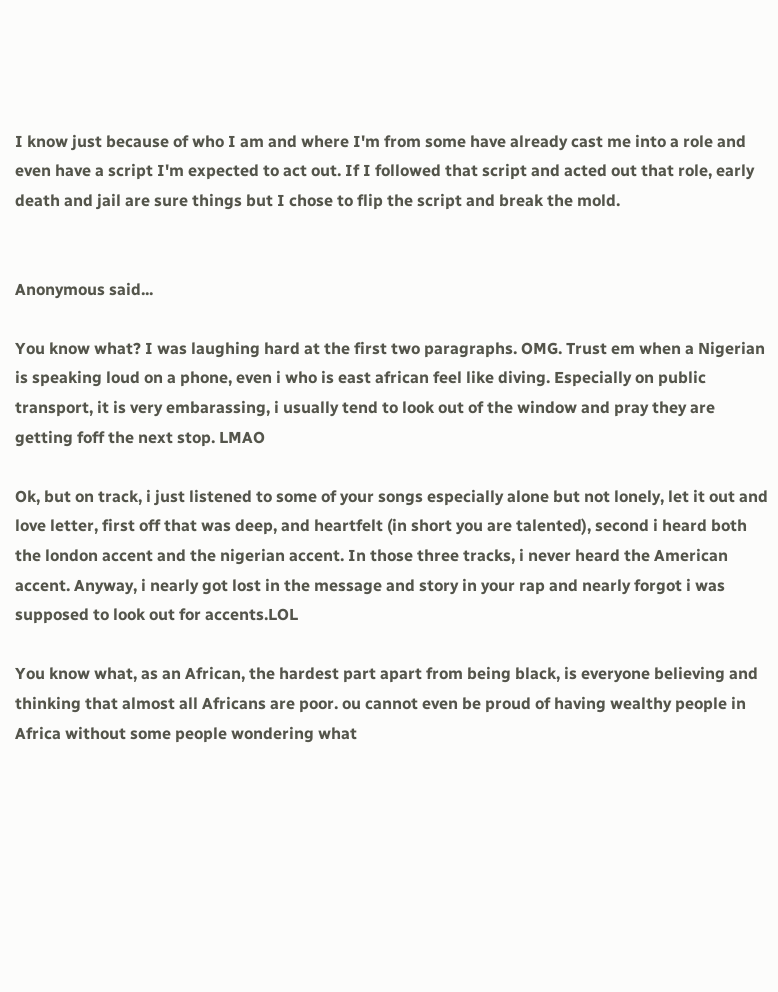I know just because of who I am and where I'm from some have already cast me into a role and even have a script I'm expected to act out. If I followed that script and acted out that role, early death and jail are sure things but I chose to flip the script and break the mold.


Anonymous said...

You know what? I was laughing hard at the first two paragraphs. OMG. Trust em when a Nigerian is speaking loud on a phone, even i who is east african feel like diving. Especially on public transport, it is very embarassing, i usually tend to look out of the window and pray they are getting foff the next stop. LMAO

Ok, but on track, i just listened to some of your songs especially alone but not lonely, let it out and love letter, first off that was deep, and heartfelt (in short you are talented), second i heard both the london accent and the nigerian accent. In those three tracks, i never heard the American accent. Anyway, i nearly got lost in the message and story in your rap and nearly forgot i was supposed to look out for accents.LOL

You know what, as an African, the hardest part apart from being black, is everyone believing and thinking that almost all Africans are poor. ou cannot even be proud of having wealthy people in Africa without some people wondering what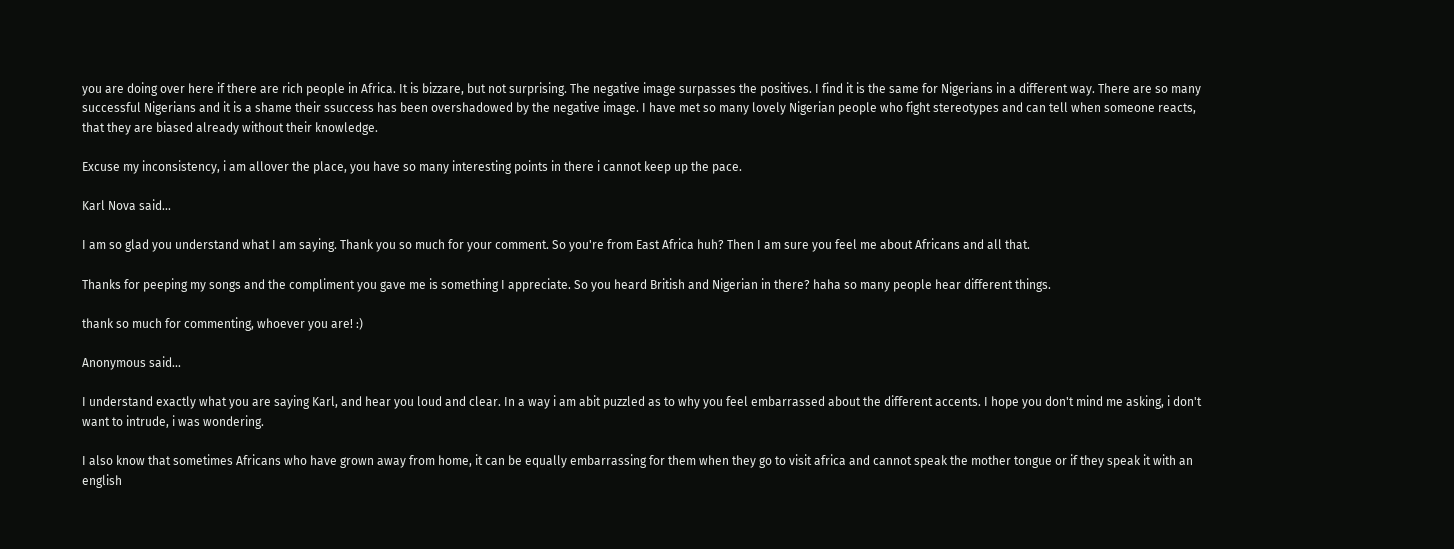you are doing over here if there are rich people in Africa. It is bizzare, but not surprising. The negative image surpasses the positives. I find it is the same for Nigerians in a different way. There are so many successful Nigerians and it is a shame their ssuccess has been overshadowed by the negative image. I have met so many lovely Nigerian people who fight stereotypes and can tell when someone reacts, that they are biased already without their knowledge.

Excuse my inconsistency, i am allover the place, you have so many interesting points in there i cannot keep up the pace.

Karl Nova said...

I am so glad you understand what I am saying. Thank you so much for your comment. So you're from East Africa huh? Then I am sure you feel me about Africans and all that.

Thanks for peeping my songs and the compliment you gave me is something I appreciate. So you heard British and Nigerian in there? haha so many people hear different things.

thank so much for commenting, whoever you are! :)

Anonymous said...

I understand exactly what you are saying Karl, and hear you loud and clear. In a way i am abit puzzled as to why you feel embarrassed about the different accents. I hope you don't mind me asking, i don't want to intrude, i was wondering.

I also know that sometimes Africans who have grown away from home, it can be equally embarrassing for them when they go to visit africa and cannot speak the mother tongue or if they speak it with an english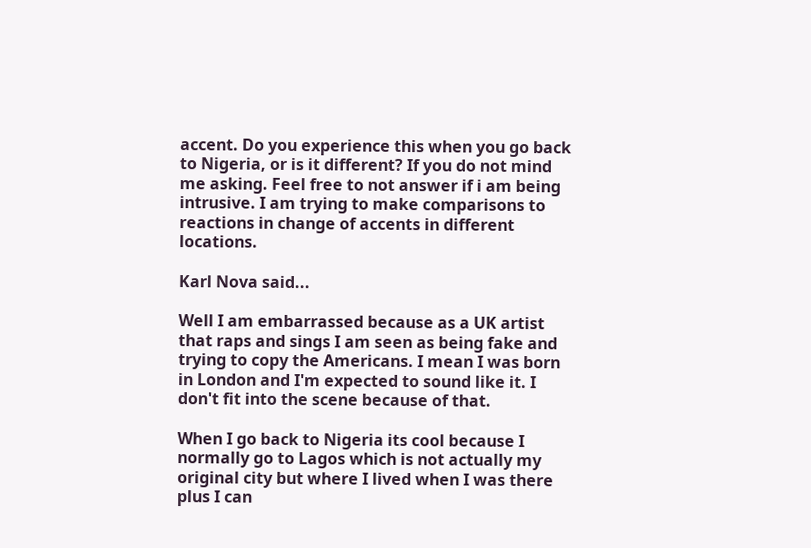accent. Do you experience this when you go back to Nigeria, or is it different? If you do not mind me asking. Feel free to not answer if i am being intrusive. I am trying to make comparisons to reactions in change of accents in different locations.

Karl Nova said...

Well I am embarrassed because as a UK artist that raps and sings I am seen as being fake and trying to copy the Americans. I mean I was born in London and I'm expected to sound like it. I don't fit into the scene because of that.

When I go back to Nigeria its cool because I normally go to Lagos which is not actually my original city but where I lived when I was there plus I can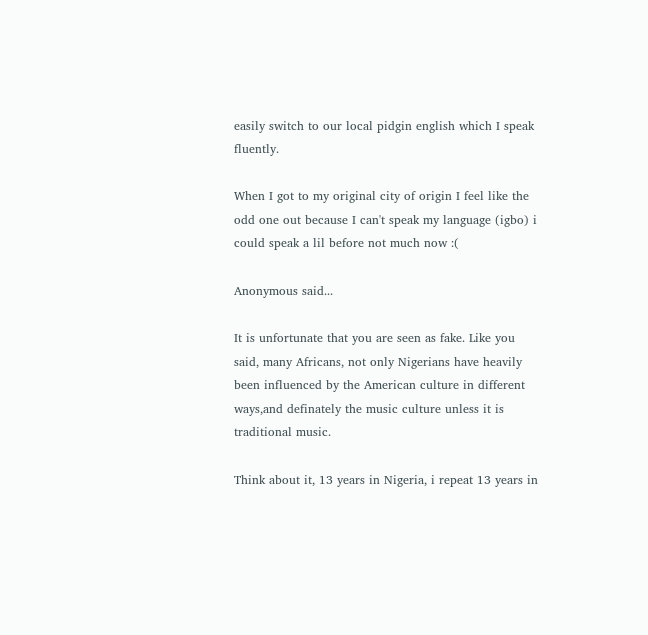easily switch to our local pidgin english which I speak fluently.

When I got to my original city of origin I feel like the odd one out because I can't speak my language (igbo) i could speak a lil before not much now :(

Anonymous said...

It is unfortunate that you are seen as fake. Like you said, many Africans, not only Nigerians have heavily been influenced by the American culture in different ways,and definately the music culture unless it is traditional music.

Think about it, 13 years in Nigeria, i repeat 13 years in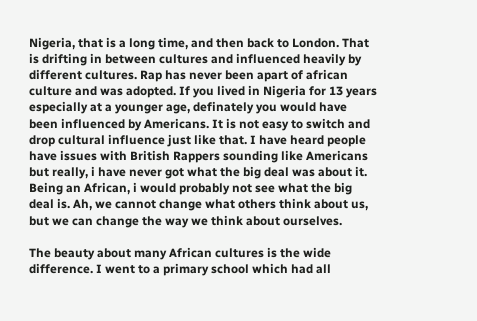Nigeria, that is a long time, and then back to London. That is drifting in between cultures and influenced heavily by different cultures. Rap has never been apart of african culture and was adopted. If you lived in Nigeria for 13 years especially at a younger age, definately you would have been influenced by Americans. It is not easy to switch and drop cultural influence just like that. I have heard people have issues with British Rappers sounding like Americans but really, i have never got what the big deal was about it. Being an African, i would probably not see what the big deal is. Ah, we cannot change what others think about us, but we can change the way we think about ourselves.

The beauty about many African cultures is the wide difference. I went to a primary school which had all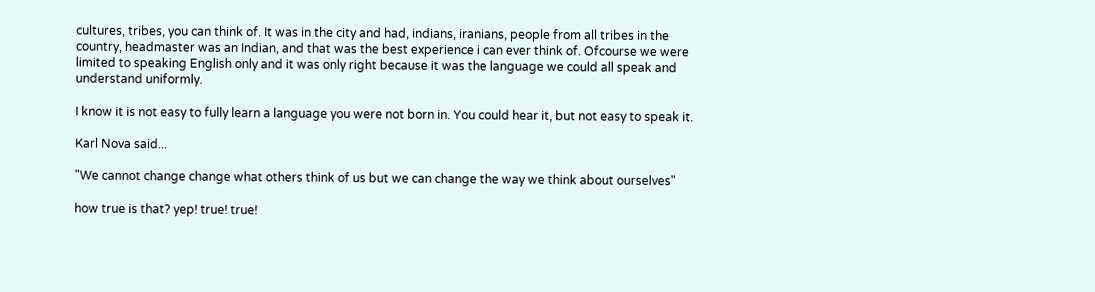cultures, tribes, you can think of. It was in the city and had, indians, iranians, people from all tribes in the country, headmaster was an Indian, and that was the best experience i can ever think of. Ofcourse we were limited to speaking English only and it was only right because it was the language we could all speak and understand uniformly.

I know it is not easy to fully learn a language you were not born in. You could hear it, but not easy to speak it.

Karl Nova said...

"We cannot change change what others think of us but we can change the way we think about ourselves"

how true is that? yep! true! true!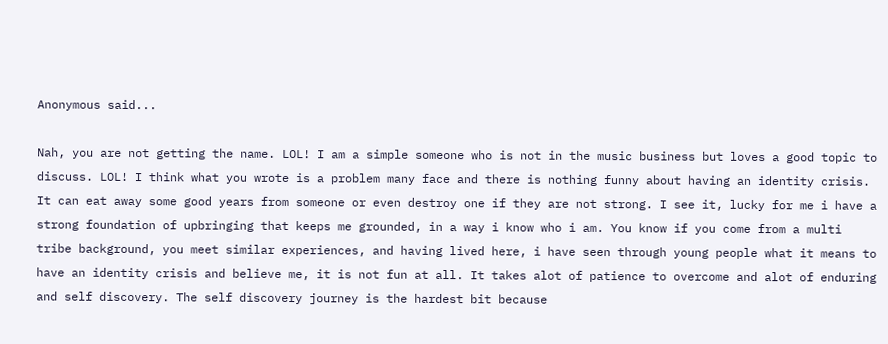Anonymous said...

Nah, you are not getting the name. LOL! I am a simple someone who is not in the music business but loves a good topic to discuss. LOL! I think what you wrote is a problem many face and there is nothing funny about having an identity crisis. It can eat away some good years from someone or even destroy one if they are not strong. I see it, lucky for me i have a strong foundation of upbringing that keeps me grounded, in a way i know who i am. You know if you come from a multi tribe background, you meet similar experiences, and having lived here, i have seen through young people what it means to have an identity crisis and believe me, it is not fun at all. It takes alot of patience to overcome and alot of enduring and self discovery. The self discovery journey is the hardest bit because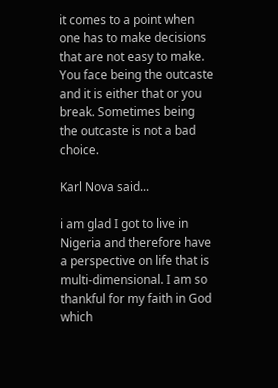it comes to a point when one has to make decisions that are not easy to make. You face being the outcaste and it is either that or you break. Sometimes being the outcaste is not a bad choice.

Karl Nova said...

i am glad I got to live in Nigeria and therefore have a perspective on life that is multi-dimensional. I am so thankful for my faith in God which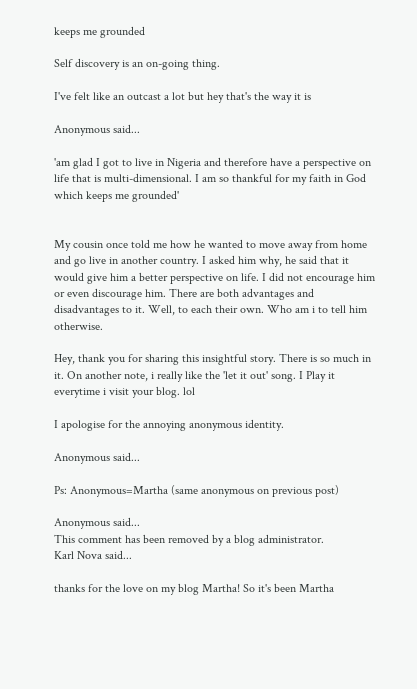keeps me grounded

Self discovery is an on-going thing.

I've felt like an outcast a lot but hey that's the way it is

Anonymous said...

'am glad I got to live in Nigeria and therefore have a perspective on life that is multi-dimensional. I am so thankful for my faith in God which keeps me grounded'


My cousin once told me how he wanted to move away from home and go live in another country. I asked him why, he said that it would give him a better perspective on life. I did not encourage him or even discourage him. There are both advantages and disadvantages to it. Well, to each their own. Who am i to tell him otherwise.

Hey, thank you for sharing this insightful story. There is so much in it. On another note, i really like the 'let it out' song. I Play it everytime i visit your blog. lol

I apologise for the annoying anonymous identity.

Anonymous said...

Ps: Anonymous=Martha (same anonymous on previous post)

Anonymous said...
This comment has been removed by a blog administrator.
Karl Nova said...

thanks for the love on my blog Martha! So it's been Martha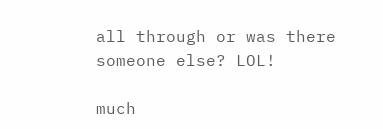all through or was there someone else? LOL!

much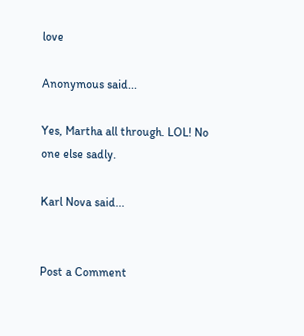love

Anonymous said...

Yes, Martha all through. LOL! No one else sadly.

Karl Nova said...


Post a Comment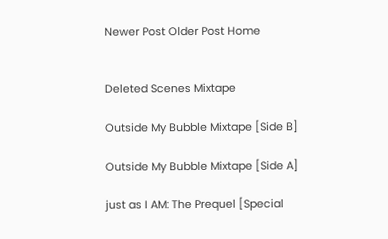Newer Post Older Post Home


Deleted Scenes Mixtape

Outside My Bubble Mixtape [Side B]

Outside My Bubble Mixtape [Side A]

just as I AM: The Prequel [Special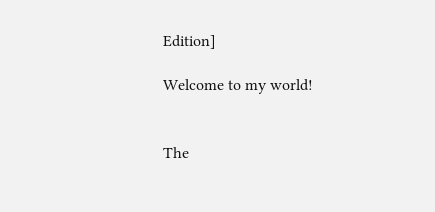Edition]

Welcome to my world!


The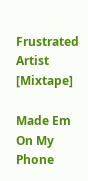Frustrated Artist [Mixtape]

Made Em On My Phone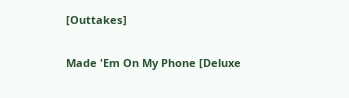[Outtakes]

Made 'Em On My Phone [Deluxe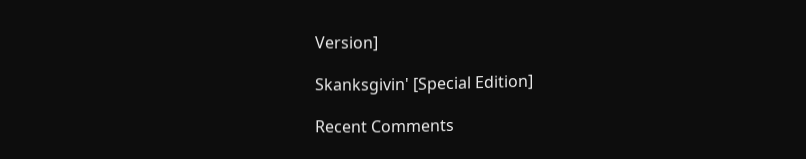Version]

Skanksgivin' [Special Edition]

Recent Comments